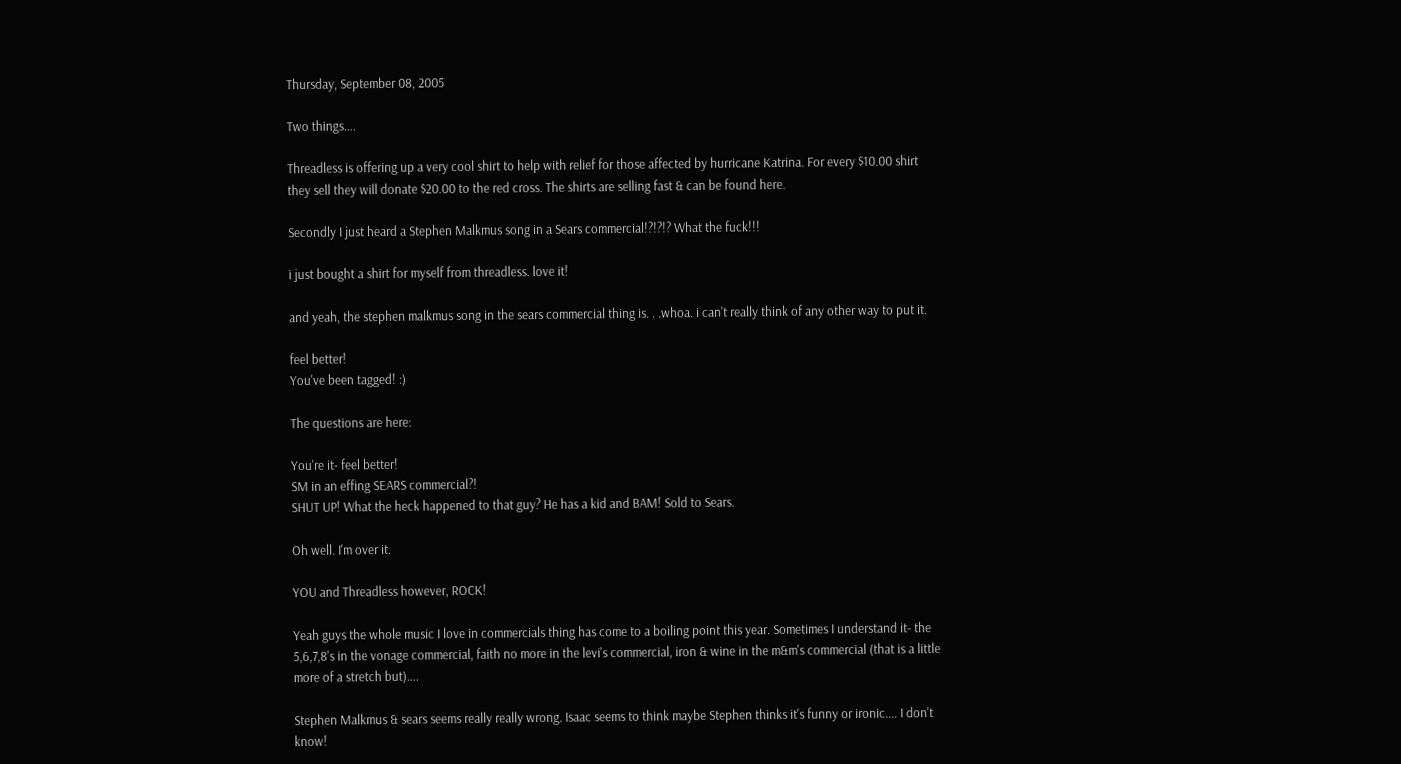Thursday, September 08, 2005

Two things....

Threadless is offering up a very cool shirt to help with relief for those affected by hurricane Katrina. For every $10.00 shirt they sell they will donate $20.00 to the red cross. The shirts are selling fast & can be found here.

Secondly I just heard a Stephen Malkmus song in a Sears commercial!?!?!? What the fuck!!!

i just bought a shirt for myself from threadless. love it!

and yeah, the stephen malkmus song in the sears commercial thing is. . .whoa. i can't really think of any other way to put it.

feel better!
You've been tagged! :)

The questions are here:

You're it- feel better!
SM in an effing SEARS commercial?!
SHUT UP! What the heck happened to that guy? He has a kid and BAM! Sold to Sears.

Oh well. I'm over it.

YOU and Threadless however, ROCK!

Yeah guys the whole music I love in commercials thing has come to a boiling point this year. Sometimes I understand it- the 5,6,7,8's in the vonage commercial, faith no more in the levi's commercial, iron & wine in the m&m's commercial (that is a little more of a stretch but)....

Stephen Malkmus & sears seems really really wrong. Isaac seems to think maybe Stephen thinks it's funny or ironic.... I don't know!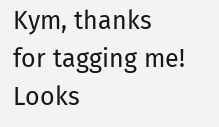Kym, thanks for tagging me! Looks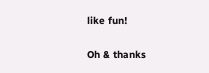like fun!

Oh & thanks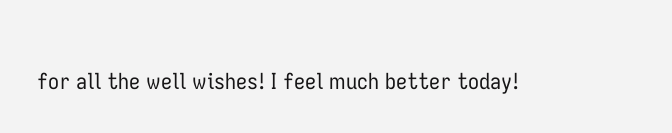for all the well wishes! I feel much better today!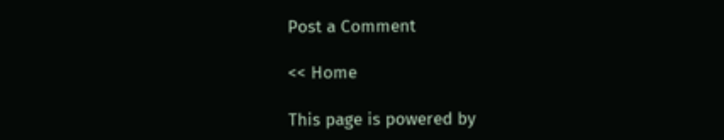Post a Comment

<< Home

This page is powered by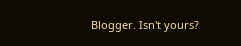Blogger. Isn't yours?